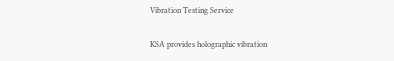Vibration Testing Service

KSA provides holographic vibration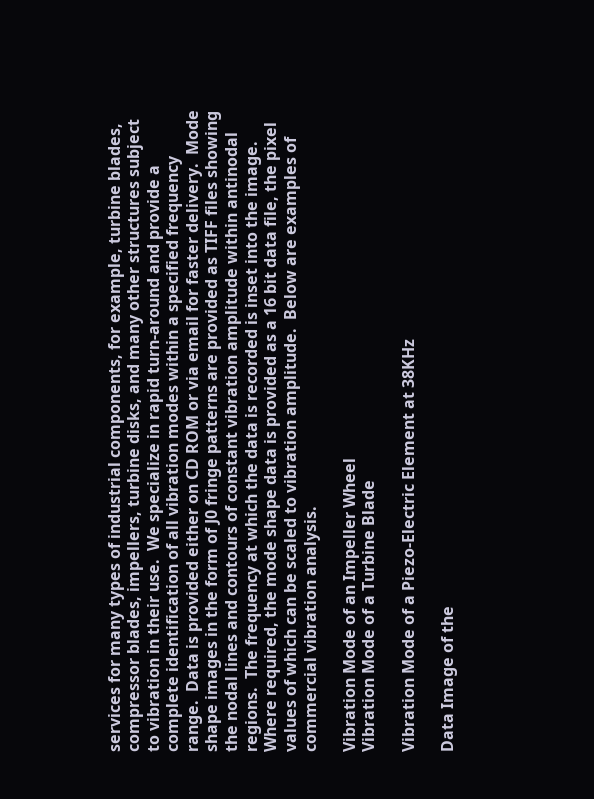services for many types of industrial components, for example, turbine blades, compressor blades, impellers, turbine disks, and many other structures subject to vibration in their use.  We specialize in rapid turn-around and provide a complete identification of all vibration modes within a specified frequency range.  Data is provided either on CD ROM or via email for faster delivery.  Mode shape images in the form of J0 fringe patterns are provided as TIFF files showing the nodal lines and contours of constant vibration amplitude within antinodal regions.  The frequency at which the data is recorded is inset into the image.  Where required, the mode shape data is provided as a 16 bit data file, the pixel values of which can be scaled to vibration amplitude.  Below are examples of commercial vibration analysis.

Vibration Mode of an Impeller Wheel
Vibration Mode of a Turbine Blade

Vibration Mode of a Piezo-Electric Element at 38KHz

Data Image of the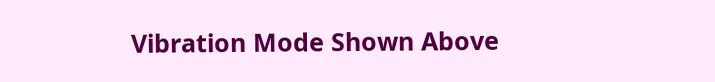Vibration Mode Shown Above